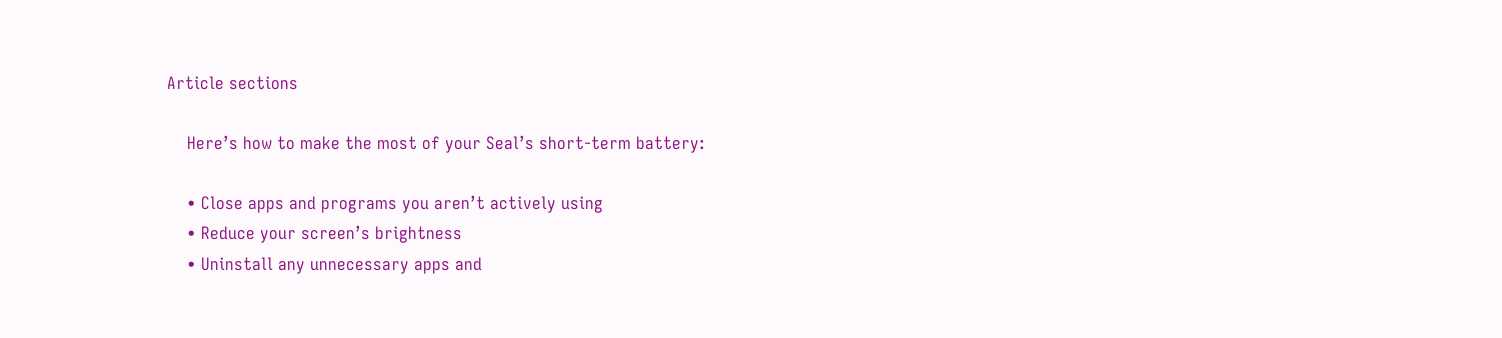Article sections

    Here’s how to make the most of your Seal’s short-term battery:

    • Close apps and programs you aren’t actively using
    • Reduce your screen’s brightness
    • Uninstall any unnecessary apps and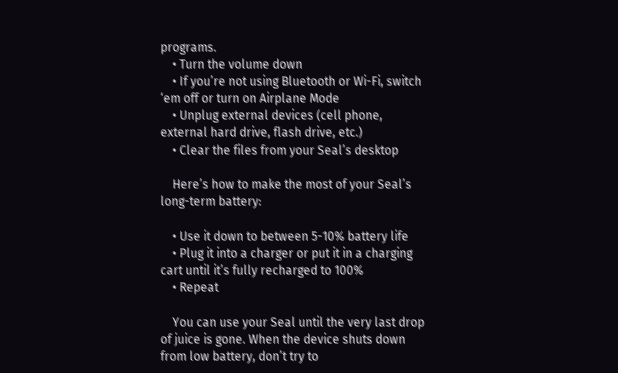programs.
    • Turn the volume down
    • If you’re not using Bluetooth or Wi-Fi, switch ‘em off or turn on Airplane Mode
    • Unplug external devices (cell phone, external hard drive, flash drive, etc.)
    • Clear the files from your Seal’s desktop

    Here’s how to make the most of your Seal’s long-term battery:

    • Use it down to between 5-10% battery life
    • Plug it into a charger or put it in a charging cart until it’s fully recharged to 100%
    • Repeat

    You can use your Seal until the very last drop of juice is gone. When the device shuts down from low battery, don’t try to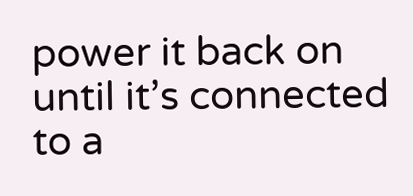power it back on until it’s connected to a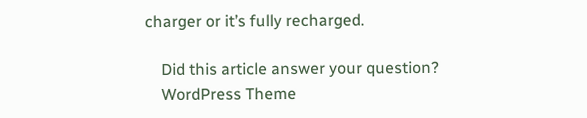charger or it’s fully recharged.

    Did this article answer your question?
    WordPress Theme